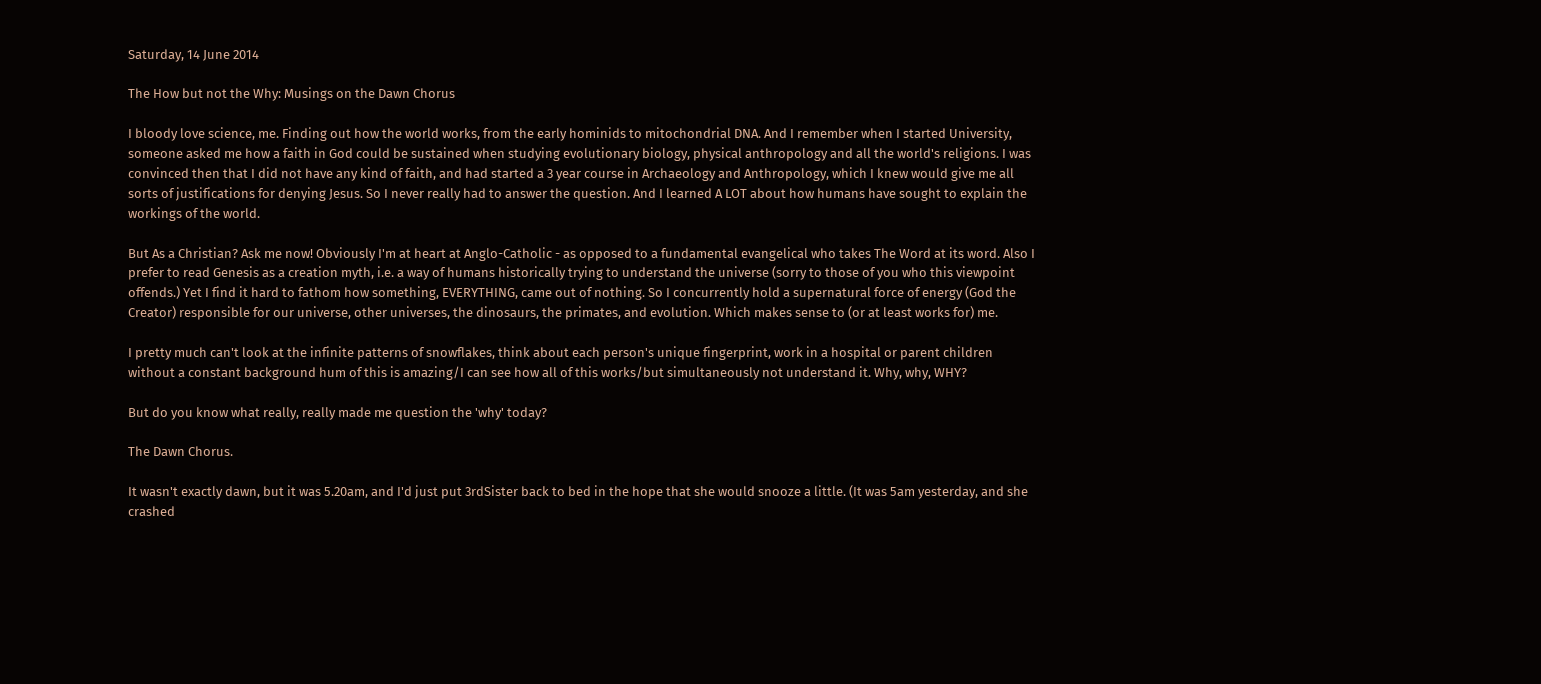Saturday, 14 June 2014

The How but not the Why: Musings on the Dawn Chorus

I bloody love science, me. Finding out how the world works, from the early hominids to mitochondrial DNA. And I remember when I started University, someone asked me how a faith in God could be sustained when studying evolutionary biology, physical anthropology and all the world's religions. I was convinced then that I did not have any kind of faith, and had started a 3 year course in Archaeology and Anthropology, which I knew would give me all sorts of justifications for denying Jesus. So I never really had to answer the question. And I learned A LOT about how humans have sought to explain the workings of the world.

But As a Christian? Ask me now! Obviously I'm at heart at Anglo-Catholic - as opposed to a fundamental evangelical who takes The Word at its word. Also I prefer to read Genesis as a creation myth, i.e. a way of humans historically trying to understand the universe (sorry to those of you who this viewpoint offends.) Yet I find it hard to fathom how something, EVERYTHING, came out of nothing. So I concurrently hold a supernatural force of energy (God the Creator) responsible for our universe, other universes, the dinosaurs, the primates, and evolution. Which makes sense to (or at least works for) me.

I pretty much can't look at the infinite patterns of snowflakes, think about each person's unique fingerprint, work in a hospital or parent children without a constant background hum of this is amazing/I can see how all of this works/but simultaneously not understand it. Why, why, WHY?

But do you know what really, really made me question the 'why' today?

The Dawn Chorus.

It wasn't exactly dawn, but it was 5.20am, and I'd just put 3rdSister back to bed in the hope that she would snooze a little. (It was 5am yesterday, and she crashed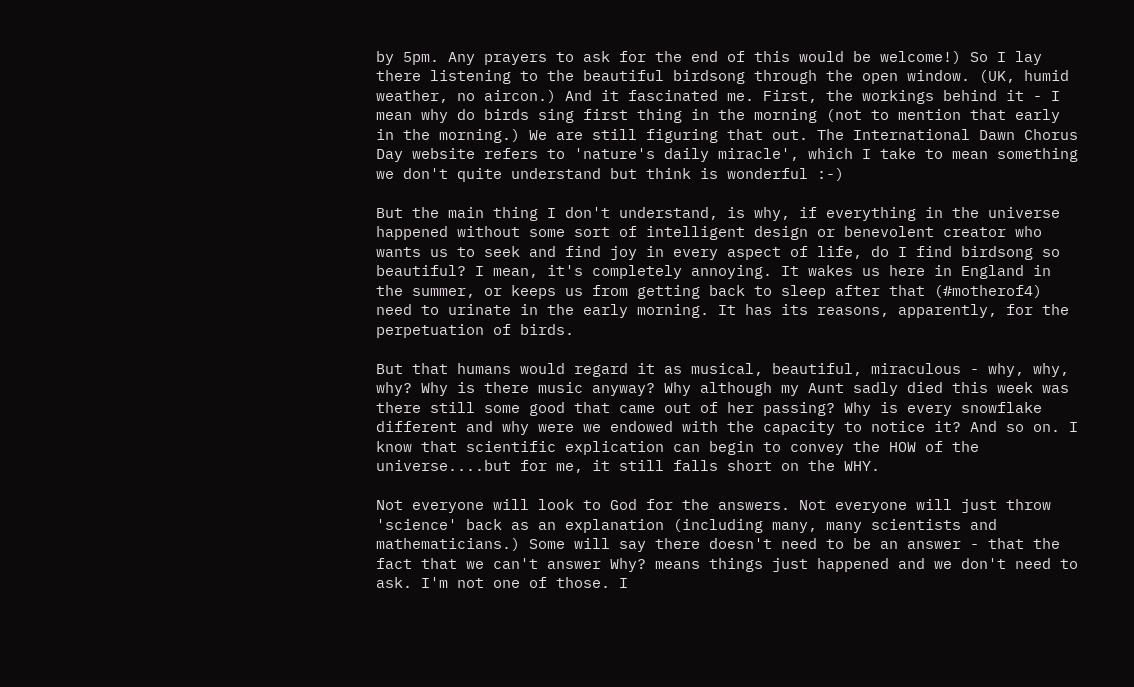by 5pm. Any prayers to ask for the end of this would be welcome!) So I lay there listening to the beautiful birdsong through the open window. (UK, humid weather, no aircon.) And it fascinated me. First, the workings behind it - I mean why do birds sing first thing in the morning (not to mention that early in the morning.) We are still figuring that out. The International Dawn Chorus Day website refers to 'nature's daily miracle', which I take to mean something we don't quite understand but think is wonderful :-)

But the main thing I don't understand, is why, if everything in the universe happened without some sort of intelligent design or benevolent creator who wants us to seek and find joy in every aspect of life, do I find birdsong so beautiful? I mean, it's completely annoying. It wakes us here in England in the summer, or keeps us from getting back to sleep after that (#motherof4) need to urinate in the early morning. It has its reasons, apparently, for the perpetuation of birds.

But that humans would regard it as musical, beautiful, miraculous - why, why, why? Why is there music anyway? Why although my Aunt sadly died this week was there still some good that came out of her passing? Why is every snowflake different and why were we endowed with the capacity to notice it? And so on. I know that scientific explication can begin to convey the HOW of the universe....but for me, it still falls short on the WHY.

Not everyone will look to God for the answers. Not everyone will just throw 'science' back as an explanation (including many, many scientists and mathematicians.) Some will say there doesn't need to be an answer - that the fact that we can't answer Why? means things just happened and we don't need to ask. I'm not one of those. I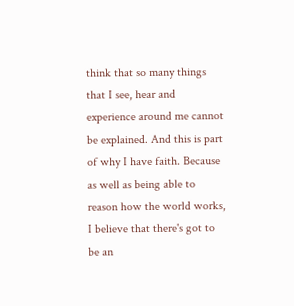think that so many things that I see, hear and experience around me cannot be explained. And this is part of why I have faith. Because as well as being able to reason how the world works, I believe that there's got to be an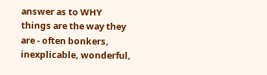answer as to WHY things are the way they are - often bonkers, inexplicable, wonderful,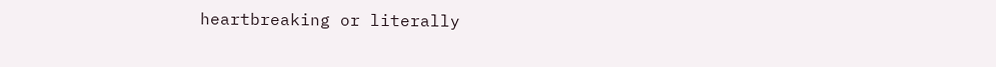heartbreaking or literally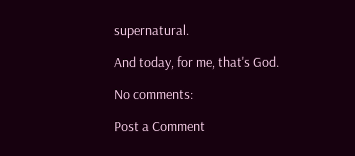supernatural.

And today, for me, that's God.

No comments:

Post a Comment